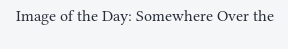Image of the Day: Somewhere Over the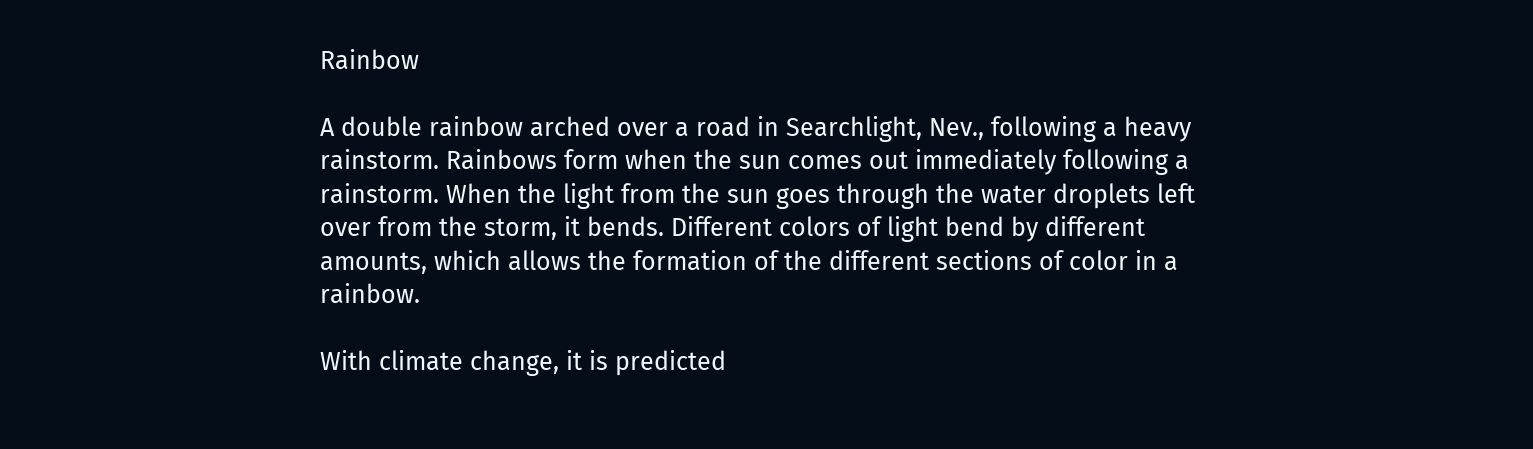Rainbow

A double rainbow arched over a road in Searchlight, Nev., following a heavy rainstorm. Rainbows form when the sun comes out immediately following a rainstorm. When the light from the sun goes through the water droplets left over from the storm, it bends. Different colors of light bend by different amounts, which allows the formation of the different sections of color in a rainbow.

With climate change, it is predicted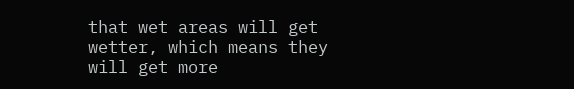that wet areas will get wetter, which means they will get more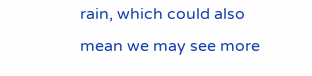rain, which could also mean we may see more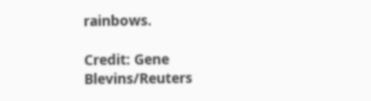rainbows.

Credit: Gene Blevins/Reuters